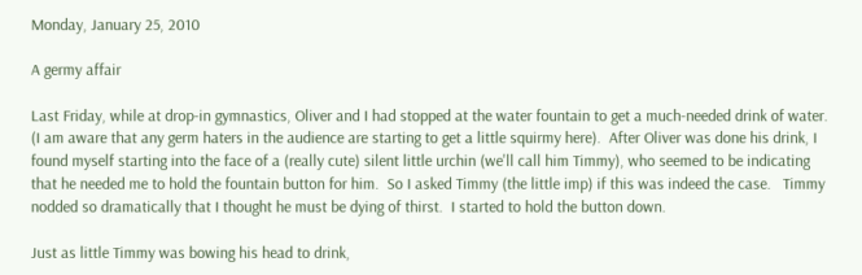Monday, January 25, 2010

A germy affair

Last Friday, while at drop-in gymnastics, Oliver and I had stopped at the water fountain to get a much-needed drink of water.  (I am aware that any germ haters in the audience are starting to get a little squirmy here).  After Oliver was done his drink, I found myself starting into the face of a (really cute) silent little urchin (we'll call him Timmy), who seemed to be indicating that he needed me to hold the fountain button for him.  So I asked Timmy (the little imp) if this was indeed the case.   Timmy nodded so dramatically that I thought he must be dying of thirst.  I started to hold the button down.

Just as little Timmy was bowing his head to drink,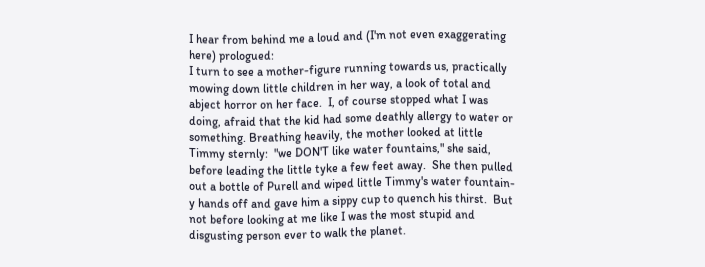I hear from behind me a loud and (I'm not even exaggerating here) prologued:
I turn to see a mother-figure running towards us, practically mowing down little children in her way, a look of total and abject horror on her face.  I, of course stopped what I was doing, afraid that the kid had some deathly allergy to water or something. Breathing heavily, the mother looked at little Timmy sternly:  "we DON'T like water fountains," she said, before leading the little tyke a few feet away.  She then pulled out a bottle of Purell and wiped little Timmy's water fountain-y hands off and gave him a sippy cup to quench his thirst.  But not before looking at me like I was the most stupid and disgusting person ever to walk the planet.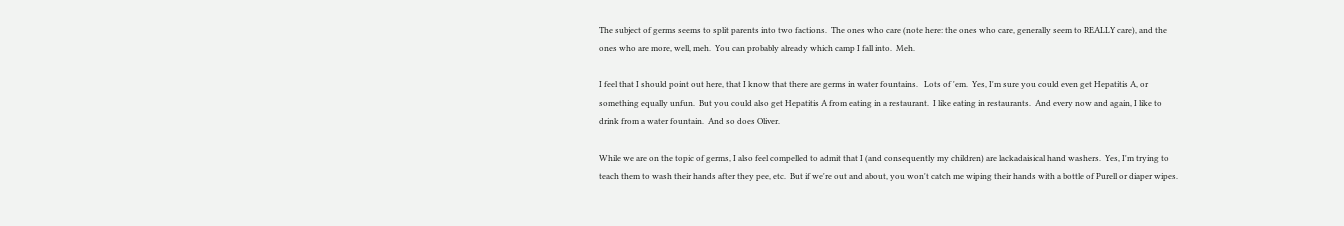The subject of germs seems to split parents into two factions.  The ones who care (note here: the ones who care, generally seem to REALLY care), and the ones who are more, well, meh.  You can probably already which camp I fall into.  Meh.

I feel that I should point out here, that I know that there are germs in water fountains.   Lots of 'em.  Yes, I'm sure you could even get Hepatitis A, or something equally unfun.  But you could also get Hepatitis A from eating in a restaurant.  I like eating in restaurants.  And every now and again, I like to drink from a water fountain.  And so does Oliver.

While we are on the topic of germs, I also feel compelled to admit that I (and consequently my children) are lackadaisical hand washers.  Yes, I'm trying to teach them to wash their hands after they pee, etc.  But if we're out and about, you won't catch me wiping their hands with a bottle of Purell or diaper wipes.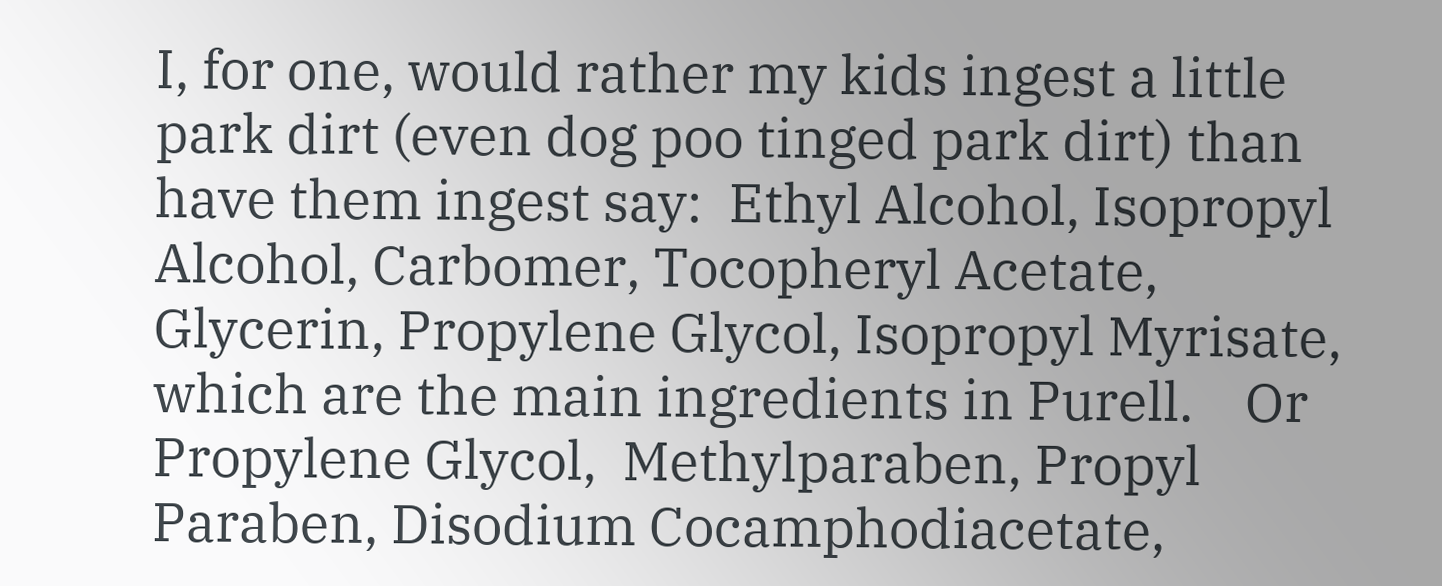I, for one, would rather my kids ingest a little park dirt (even dog poo tinged park dirt) than have them ingest say:  Ethyl Alcohol, Isopropyl Alcohol, Carbomer, Tocopheryl Acetate, Glycerin, Propylene Glycol, Isopropyl Myrisate, which are the main ingredients in Purell.    Or Propylene Glycol,  Methylparaben, Propyl Paraben, Disodium Cocamphodiacetate,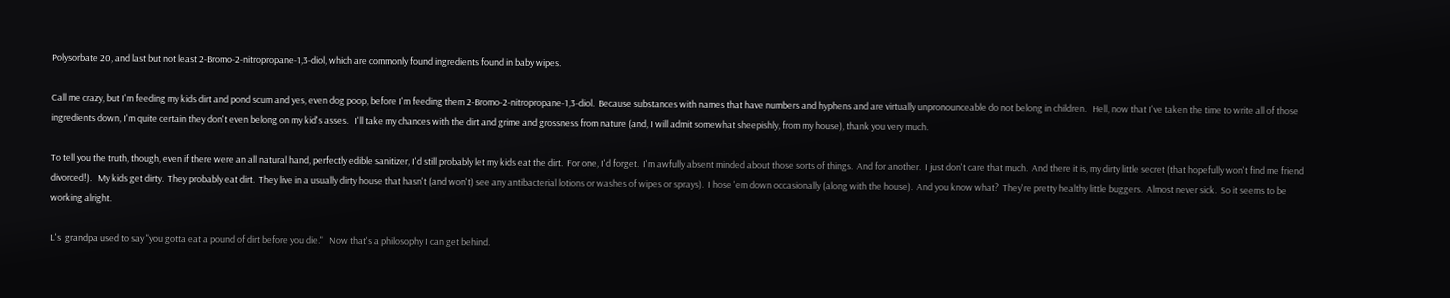Polysorbate 20, and last but not least 2-Bromo-2-nitropropane-1,3-diol, which are commonly found ingredients found in baby wipes.

Call me crazy, but I'm feeding my kids dirt and pond scum and yes, even dog poop, before I'm feeding them 2-Bromo-2-nitropropane-1,3-diol.  Because substances with names that have numbers and hyphens and are virtually unpronounceable do not belong in children.   Hell, now that I've taken the time to write all of those ingredients down, I'm quite certain they don't even belong on my kid's asses.   I'll take my chances with the dirt and grime and grossness from nature (and, I will admit somewhat sheepishly, from my house), thank you very much.

To tell you the truth, though, even if there were an all natural hand, perfectly edible sanitizer, I'd still probably let my kids eat the dirt.  For one, I'd forget.  I'm awfully absent minded about those sorts of things.  And for another.  I just don't care that much.  And there it is, my dirty little secret (that hopefully won't find me friend divorced!).   My kids get dirty.  They probably eat dirt.  They live in a usually dirty house that hasn't (and won't) see any antibacterial lotions or washes of wipes or sprays).  I hose 'em down occasionally (along with the house).  And you know what?  They're pretty healthy little buggers.  Almost never sick.  So it seems to be working alright.

L's  grandpa used to say "you gotta eat a pound of dirt before you die."   Now that's a philosophy I can get behind.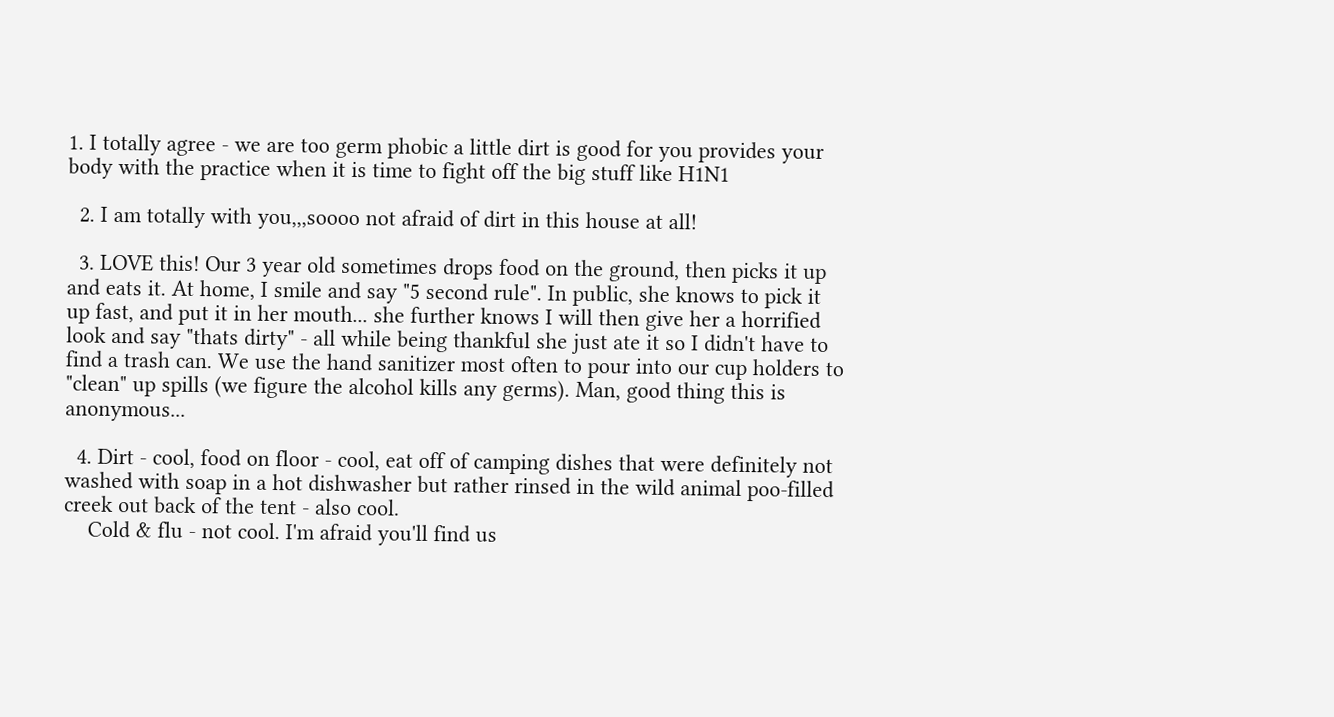1. I totally agree - we are too germ phobic a little dirt is good for you provides your body with the practice when it is time to fight off the big stuff like H1N1

  2. I am totally with you,,,soooo not afraid of dirt in this house at all!

  3. LOVE this! Our 3 year old sometimes drops food on the ground, then picks it up and eats it. At home, I smile and say "5 second rule". In public, she knows to pick it up fast, and put it in her mouth... she further knows I will then give her a horrified look and say "thats dirty" - all while being thankful she just ate it so I didn't have to find a trash can. We use the hand sanitizer most often to pour into our cup holders to "clean" up spills (we figure the alcohol kills any germs). Man, good thing this is anonymous...

  4. Dirt - cool, food on floor - cool, eat off of camping dishes that were definitely not washed with soap in a hot dishwasher but rather rinsed in the wild animal poo-filled creek out back of the tent - also cool.
    Cold & flu - not cool. I'm afraid you'll find us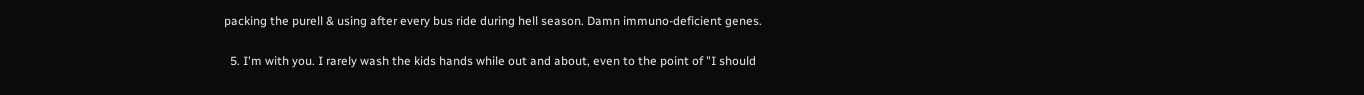packing the purell & using after every bus ride during hell season. Damn immuno-deficient genes.

  5. I'm with you. I rarely wash the kids hands while out and about, even to the point of "I should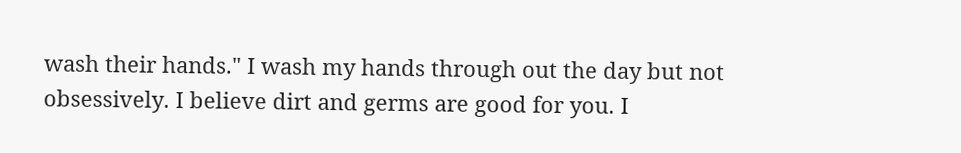wash their hands." I wash my hands through out the day but not obsessively. I believe dirt and germs are good for you. I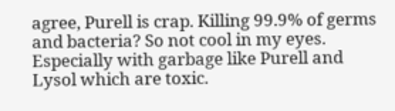agree, Purell is crap. Killing 99.9% of germs and bacteria? So not cool in my eyes. Especially with garbage like Purell and Lysol which are toxic.